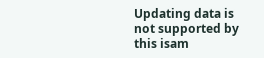Updating data is not supported by this isam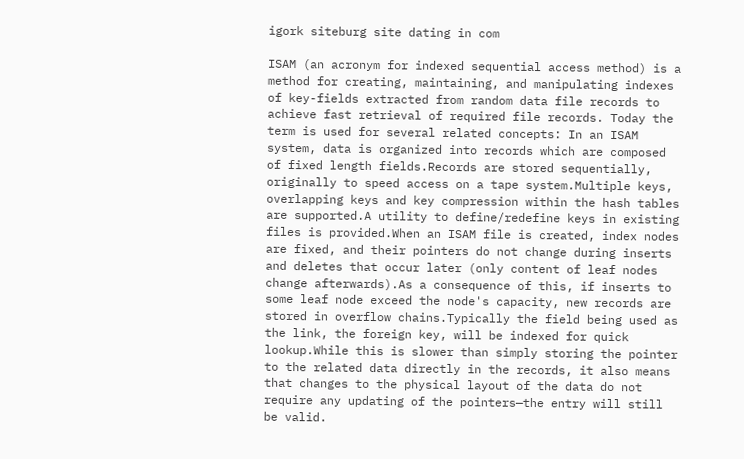igork siteburg site dating in com

ISAM (an acronym for indexed sequential access method) is a method for creating, maintaining, and manipulating indexes of key-fields extracted from random data file records to achieve fast retrieval of required file records. Today the term is used for several related concepts: In an ISAM system, data is organized into records which are composed of fixed length fields.Records are stored sequentially, originally to speed access on a tape system.Multiple keys, overlapping keys and key compression within the hash tables are supported.A utility to define/redefine keys in existing files is provided.When an ISAM file is created, index nodes are fixed, and their pointers do not change during inserts and deletes that occur later (only content of leaf nodes change afterwards).As a consequence of this, if inserts to some leaf node exceed the node's capacity, new records are stored in overflow chains.Typically the field being used as the link, the foreign key, will be indexed for quick lookup.While this is slower than simply storing the pointer to the related data directly in the records, it also means that changes to the physical layout of the data do not require any updating of the pointers—the entry will still be valid.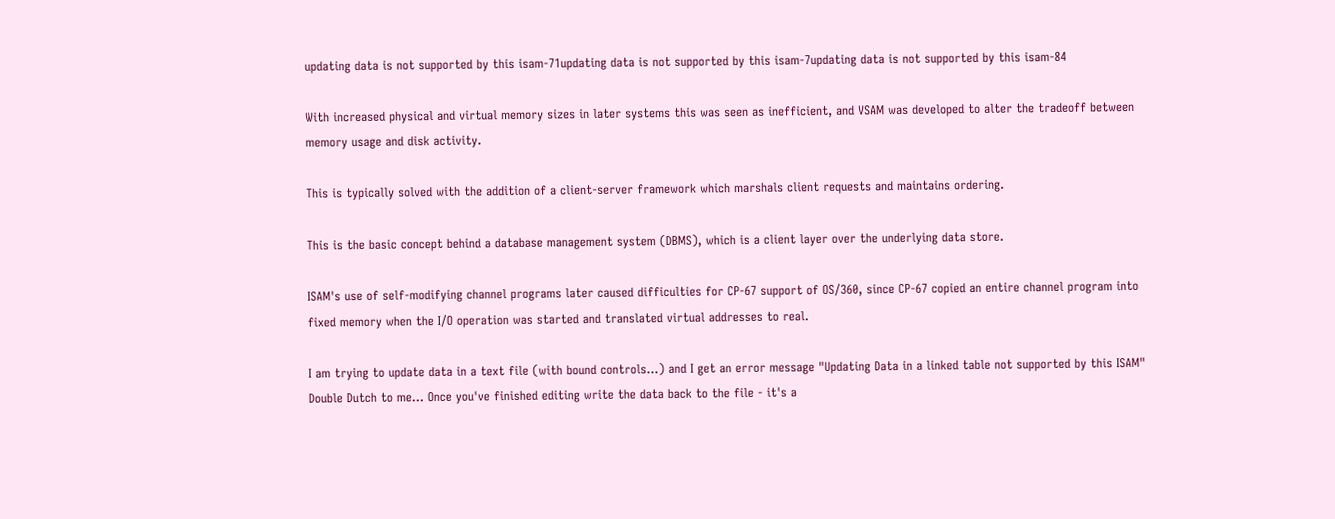updating data is not supported by this isam-71updating data is not supported by this isam-7updating data is not supported by this isam-84

With increased physical and virtual memory sizes in later systems this was seen as inefficient, and VSAM was developed to alter the tradeoff between memory usage and disk activity.

This is typically solved with the addition of a client-server framework which marshals client requests and maintains ordering.

This is the basic concept behind a database management system (DBMS), which is a client layer over the underlying data store.

ISAM's use of self-modifying channel programs later caused difficulties for CP-67 support of OS/360, since CP-67 copied an entire channel program into fixed memory when the I/O operation was started and translated virtual addresses to real.

I am trying to update data in a text file (with bound controls...) and I get an error message "Updating Data in a linked table not supported by this ISAM" Double Dutch to me... Once you've finished editing write the data back to the file - it's a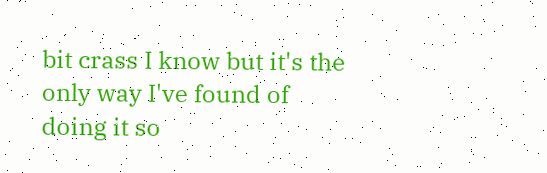bit crass I know but it's the only way I've found of doing it so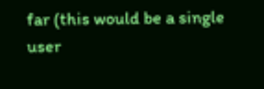far (this would be a single user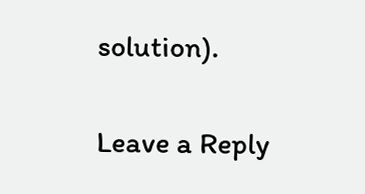solution).

Leave a Reply